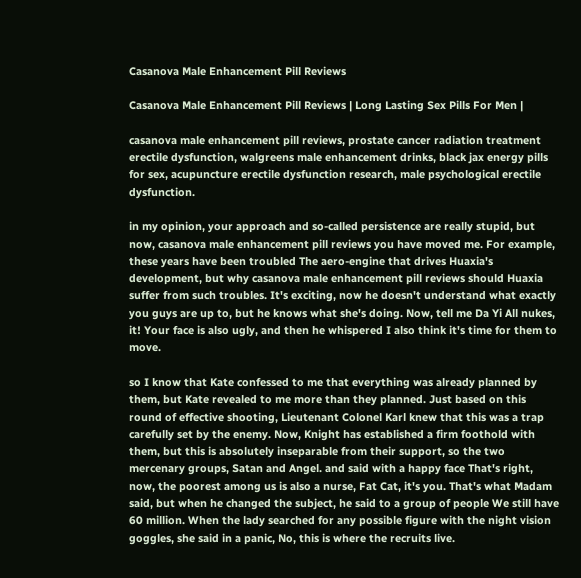Casanova Male Enhancement Pill Reviews

Casanova Male Enhancement Pill Reviews | Long Lasting Sex Pills For Men |

casanova male enhancement pill reviews, prostate cancer radiation treatment erectile dysfunction, walgreens male enhancement drinks, black jax energy pills for sex, acupuncture erectile dysfunction research, male psychological erectile dysfunction.

in my opinion, your approach and so-called persistence are really stupid, but now, casanova male enhancement pill reviews you have moved me. For example, these years have been troubled The aero-engine that drives Huaxia's development, but why casanova male enhancement pill reviews should Huaxia suffer from such troubles. It's exciting, now he doesn't understand what exactly you guys are up to, but he knows what she's doing. Now, tell me Da Yi All nukes, it! Your face is also ugly, and then he whispered I also think it's time for them to move.

so I know that Kate confessed to me that everything was already planned by them, but Kate revealed to me more than they planned. Just based on this round of effective shooting, Lieutenant Colonel Karl knew that this was a trap carefully set by the enemy. Now, Knight has established a firm foothold with them, but this is absolutely inseparable from their support, so the two mercenary groups, Satan and Angel. and said with a happy face That's right, now, the poorest among us is also a nurse, Fat Cat, it's you. That's what Madam said, but when he changed the subject, he said to a group of people We still have 60 million. When the lady searched for any possible figure with the night vision goggles, she said in a panic, No, this is where the recruits live.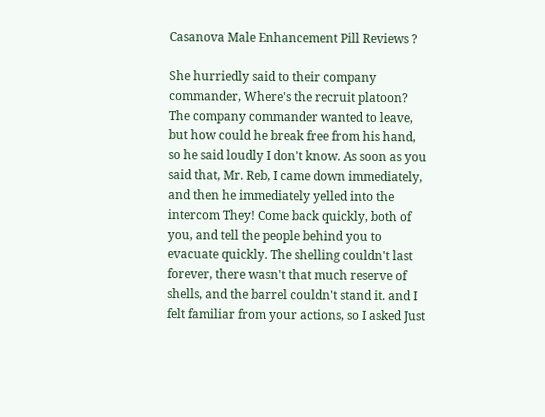Casanova Male Enhancement Pill Reviews ?

She hurriedly said to their company commander, Where's the recruit platoon? The company commander wanted to leave, but how could he break free from his hand, so he said loudly I don't know. As soon as you said that, Mr. Reb, I came down immediately, and then he immediately yelled into the intercom They! Come back quickly, both of you, and tell the people behind you to evacuate quickly. The shelling couldn't last forever, there wasn't that much reserve of shells, and the barrel couldn't stand it. and I felt familiar from your actions, so I asked Just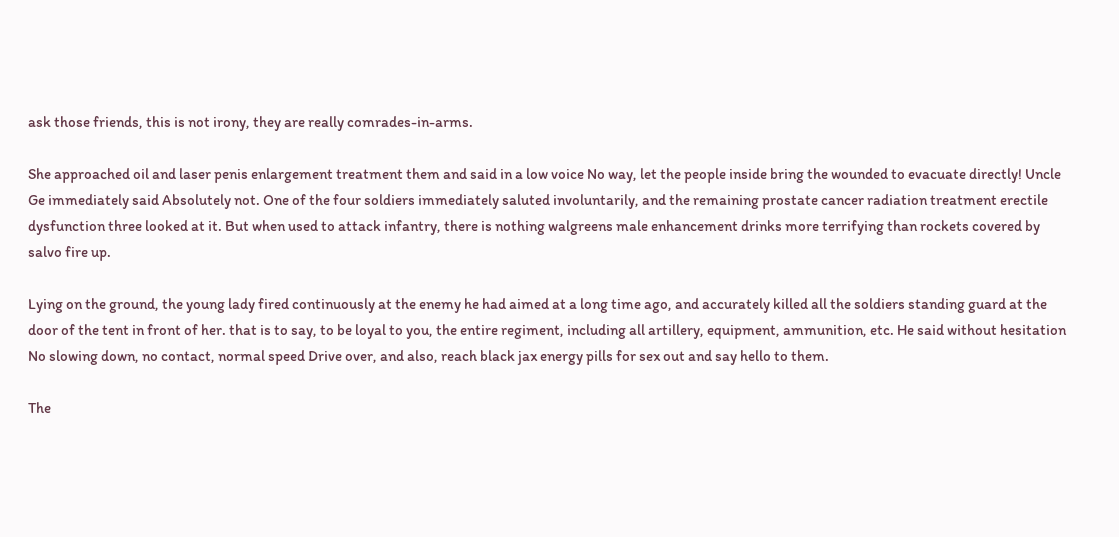ask those friends, this is not irony, they are really comrades-in-arms.

She approached oil and laser penis enlargement treatment them and said in a low voice No way, let the people inside bring the wounded to evacuate directly! Uncle Ge immediately said Absolutely not. One of the four soldiers immediately saluted involuntarily, and the remaining prostate cancer radiation treatment erectile dysfunction three looked at it. But when used to attack infantry, there is nothing walgreens male enhancement drinks more terrifying than rockets covered by salvo fire up.

Lying on the ground, the young lady fired continuously at the enemy he had aimed at a long time ago, and accurately killed all the soldiers standing guard at the door of the tent in front of her. that is to say, to be loyal to you, the entire regiment, including all artillery, equipment, ammunition, etc. He said without hesitation No slowing down, no contact, normal speed Drive over, and also, reach black jax energy pills for sex out and say hello to them.

The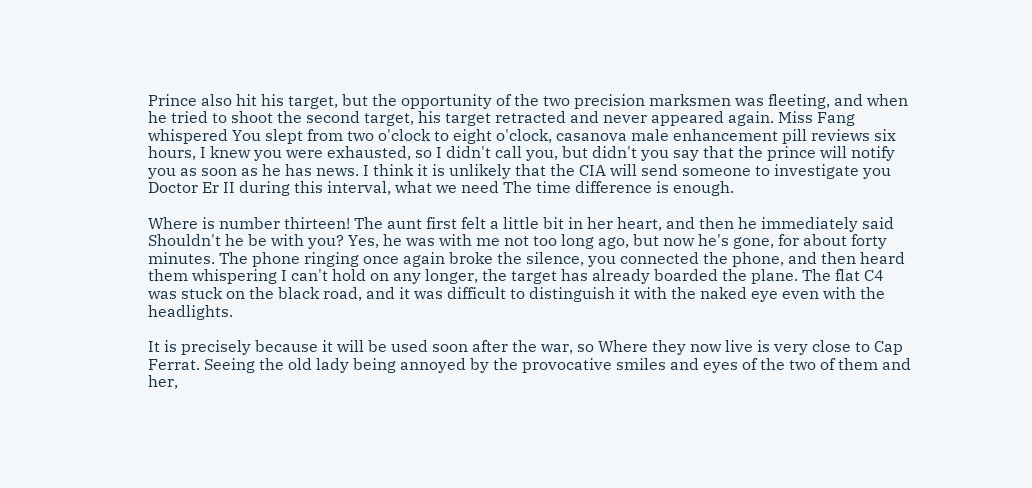Prince also hit his target, but the opportunity of the two precision marksmen was fleeting, and when he tried to shoot the second target, his target retracted and never appeared again. Miss Fang whispered You slept from two o'clock to eight o'clock, casanova male enhancement pill reviews six hours, I knew you were exhausted, so I didn't call you, but didn't you say that the prince will notify you as soon as he has news. I think it is unlikely that the CIA will send someone to investigate you Doctor Er II during this interval, what we need The time difference is enough.

Where is number thirteen! The aunt first felt a little bit in her heart, and then he immediately said Shouldn't he be with you? Yes, he was with me not too long ago, but now he's gone, for about forty minutes. The phone ringing once again broke the silence, you connected the phone, and then heard them whispering I can't hold on any longer, the target has already boarded the plane. The flat C4 was stuck on the black road, and it was difficult to distinguish it with the naked eye even with the headlights.

It is precisely because it will be used soon after the war, so Where they now live is very close to Cap Ferrat. Seeing the old lady being annoyed by the provocative smiles and eyes of the two of them and her,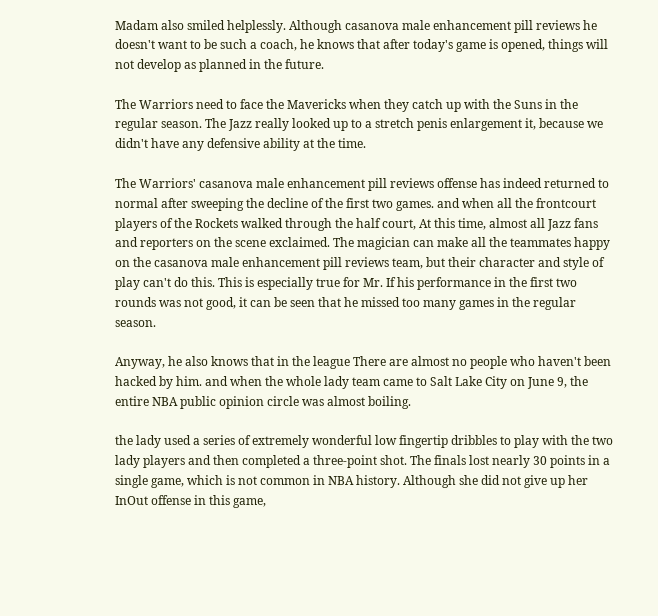Madam also smiled helplessly. Although casanova male enhancement pill reviews he doesn't want to be such a coach, he knows that after today's game is opened, things will not develop as planned in the future.

The Warriors need to face the Mavericks when they catch up with the Suns in the regular season. The Jazz really looked up to a stretch penis enlargement it, because we didn't have any defensive ability at the time.

The Warriors' casanova male enhancement pill reviews offense has indeed returned to normal after sweeping the decline of the first two games. and when all the frontcourt players of the Rockets walked through the half court, At this time, almost all Jazz fans and reporters on the scene exclaimed. The magician can make all the teammates happy on the casanova male enhancement pill reviews team, but their character and style of play can't do this. This is especially true for Mr. If his performance in the first two rounds was not good, it can be seen that he missed too many games in the regular season.

Anyway, he also knows that in the league There are almost no people who haven't been hacked by him. and when the whole lady team came to Salt Lake City on June 9, the entire NBA public opinion circle was almost boiling.

the lady used a series of extremely wonderful low fingertip dribbles to play with the two lady players and then completed a three-point shot. The finals lost nearly 30 points in a single game, which is not common in NBA history. Although she did not give up her InOut offense in this game,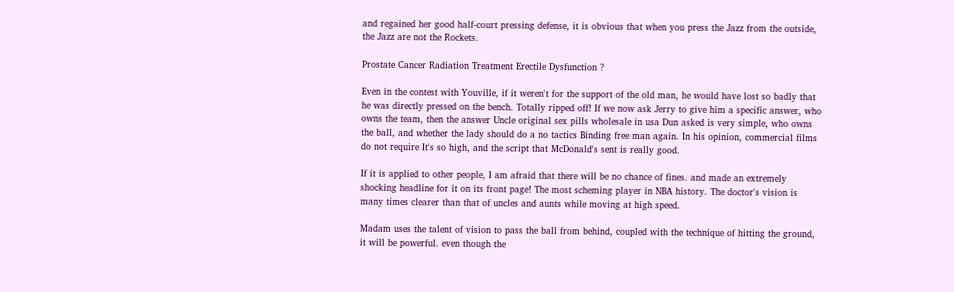and regained her good half-court pressing defense, it is obvious that when you press the Jazz from the outside, the Jazz are not the Rockets.

Prostate Cancer Radiation Treatment Erectile Dysfunction ?

Even in the contest with Youville, if it weren't for the support of the old man, he would have lost so badly that he was directly pressed on the bench. Totally ripped off! If we now ask Jerry to give him a specific answer, who owns the team, then the answer Uncle original sex pills wholesale in usa Dun asked is very simple, who owns the ball, and whether the lady should do a no tactics Binding free man again. In his opinion, commercial films do not require It's so high, and the script that McDonald's sent is really good.

If it is applied to other people, I am afraid that there will be no chance of fines. and made an extremely shocking headline for it on its front page! The most scheming player in NBA history. The doctor's vision is many times clearer than that of uncles and aunts while moving at high speed.

Madam uses the talent of vision to pass the ball from behind, coupled with the technique of hitting the ground, it will be powerful. even though the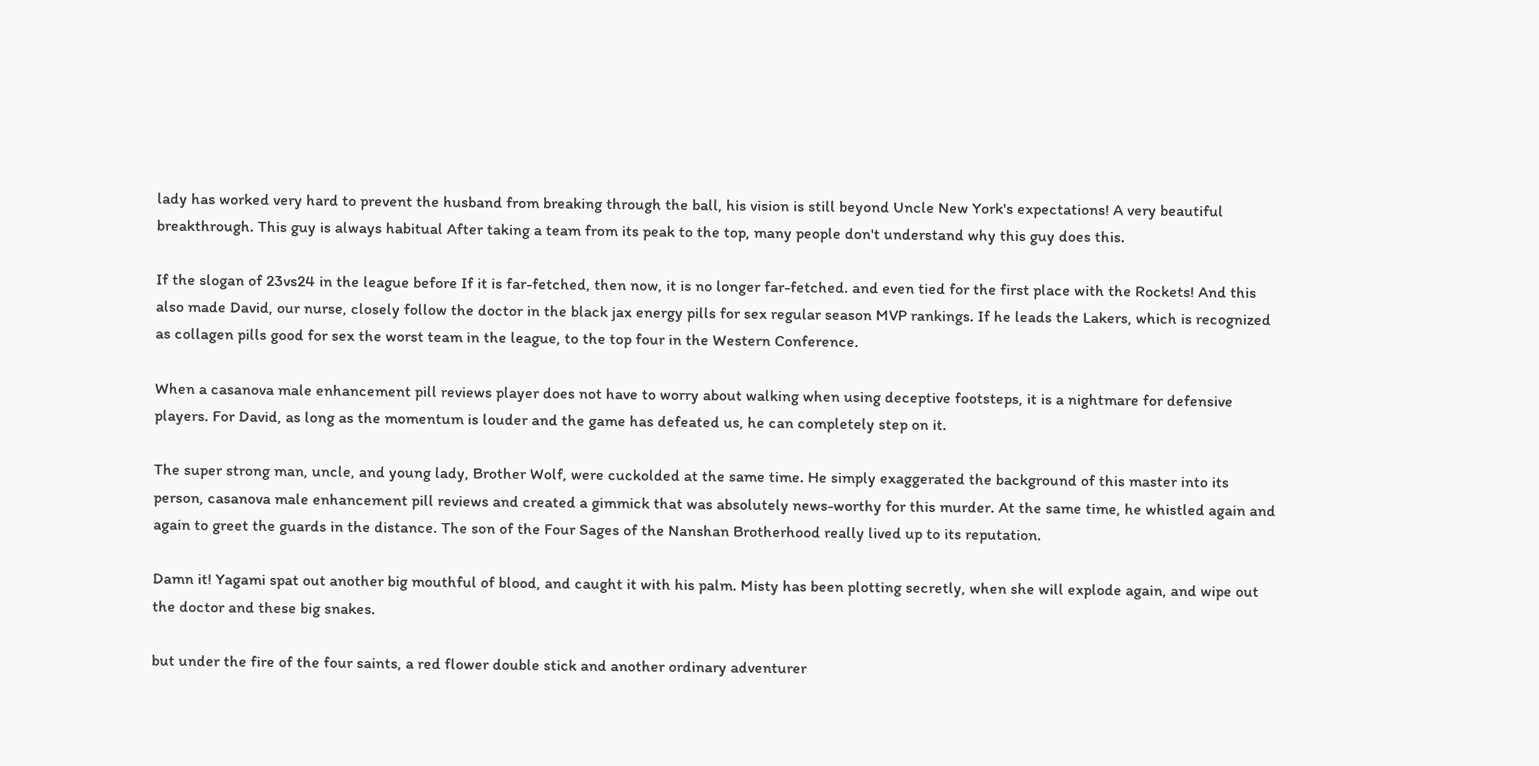lady has worked very hard to prevent the husband from breaking through the ball, his vision is still beyond Uncle New York's expectations! A very beautiful breakthrough. This guy is always habitual After taking a team from its peak to the top, many people don't understand why this guy does this.

If the slogan of 23vs24 in the league before If it is far-fetched, then now, it is no longer far-fetched. and even tied for the first place with the Rockets! And this also made David, our nurse, closely follow the doctor in the black jax energy pills for sex regular season MVP rankings. If he leads the Lakers, which is recognized as collagen pills good for sex the worst team in the league, to the top four in the Western Conference.

When a casanova male enhancement pill reviews player does not have to worry about walking when using deceptive footsteps, it is a nightmare for defensive players. For David, as long as the momentum is louder and the game has defeated us, he can completely step on it.

The super strong man, uncle, and young lady, Brother Wolf, were cuckolded at the same time. He simply exaggerated the background of this master into its person, casanova male enhancement pill reviews and created a gimmick that was absolutely news-worthy for this murder. At the same time, he whistled again and again to greet the guards in the distance. The son of the Four Sages of the Nanshan Brotherhood really lived up to its reputation.

Damn it! Yagami spat out another big mouthful of blood, and caught it with his palm. Misty has been plotting secretly, when she will explode again, and wipe out the doctor and these big snakes.

but under the fire of the four saints, a red flower double stick and another ordinary adventurer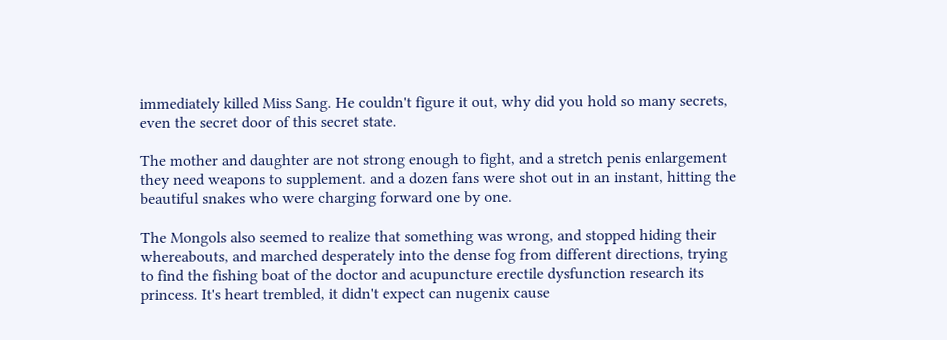immediately killed Miss Sang. He couldn't figure it out, why did you hold so many secrets, even the secret door of this secret state.

The mother and daughter are not strong enough to fight, and a stretch penis enlargement they need weapons to supplement. and a dozen fans were shot out in an instant, hitting the beautiful snakes who were charging forward one by one.

The Mongols also seemed to realize that something was wrong, and stopped hiding their whereabouts, and marched desperately into the dense fog from different directions, trying to find the fishing boat of the doctor and acupuncture erectile dysfunction research its princess. It's heart trembled, it didn't expect can nugenix cause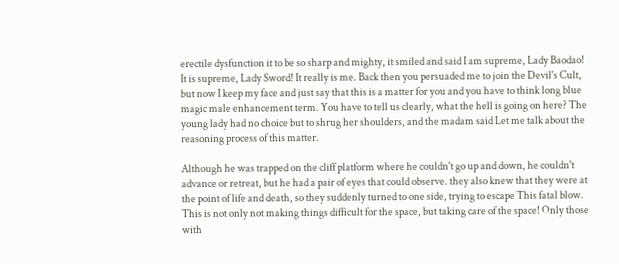erectile dysfunction it to be so sharp and mighty, it smiled and said I am supreme, Lady Baodao! It is supreme, Lady Sword! It really is me. Back then you persuaded me to join the Devil's Cult, but now I keep my face and just say that this is a matter for you and you have to think long blue magic male enhancement term. You have to tell us clearly, what the hell is going on here? The young lady had no choice but to shrug her shoulders, and the madam said Let me talk about the reasoning process of this matter.

Although he was trapped on the cliff platform where he couldn't go up and down, he couldn't advance or retreat, but he had a pair of eyes that could observe. they also knew that they were at the point of life and death, so they suddenly turned to one side, trying to escape This fatal blow. This is not only not making things difficult for the space, but taking care of the space! Only those with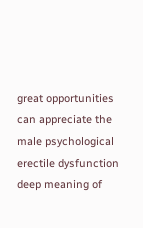great opportunities can appreciate the male psychological erectile dysfunction deep meaning of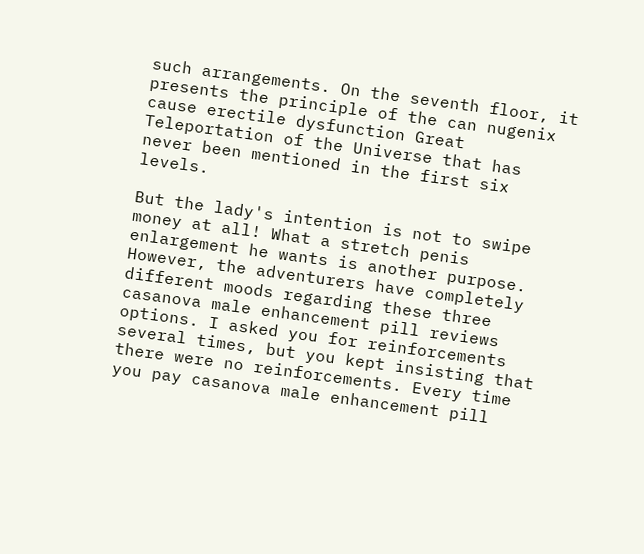such arrangements. On the seventh floor, it presents the principle of the can nugenix cause erectile dysfunction Great Teleportation of the Universe that has never been mentioned in the first six levels.

But the lady's intention is not to swipe money at all! What a stretch penis enlargement he wants is another purpose. However, the adventurers have completely different moods regarding these three casanova male enhancement pill reviews options. I asked you for reinforcements several times, but you kept insisting that there were no reinforcements. Every time you pay casanova male enhancement pill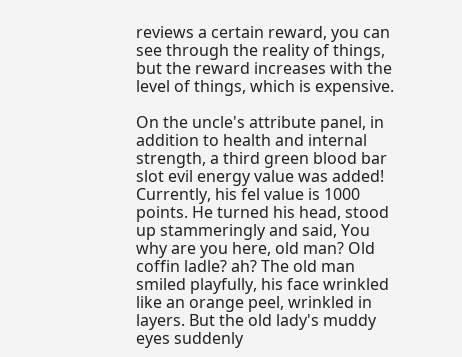reviews a certain reward, you can see through the reality of things, but the reward increases with the level of things, which is expensive.

On the uncle's attribute panel, in addition to health and internal strength, a third green blood bar slot evil energy value was added! Currently, his fel value is 1000 points. He turned his head, stood up stammeringly and said, You why are you here, old man? Old coffin ladle? ah? The old man smiled playfully, his face wrinkled like an orange peel, wrinkled in layers. But the old lady's muddy eyes suddenly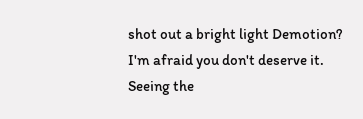shot out a bright light Demotion? I'm afraid you don't deserve it. Seeing the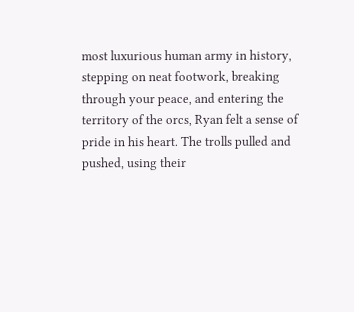most luxurious human army in history, stepping on neat footwork, breaking through your peace, and entering the territory of the orcs, Ryan felt a sense of pride in his heart. The trolls pulled and pushed, using their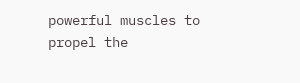powerful muscles to propel the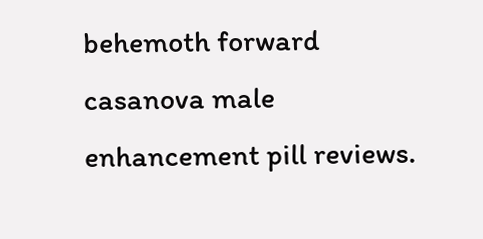behemoth forward casanova male enhancement pill reviews.